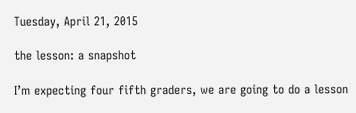Tuesday, April 21, 2015

the lesson: a snapshot

I’m expecting four fifth graders, we are going to do a lesson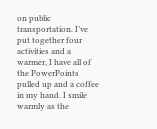on public transportation. I’ve put together four activities and a warmer, I have all of the PowerPoints pulled up and a coffee in my hand. I smile warmly as the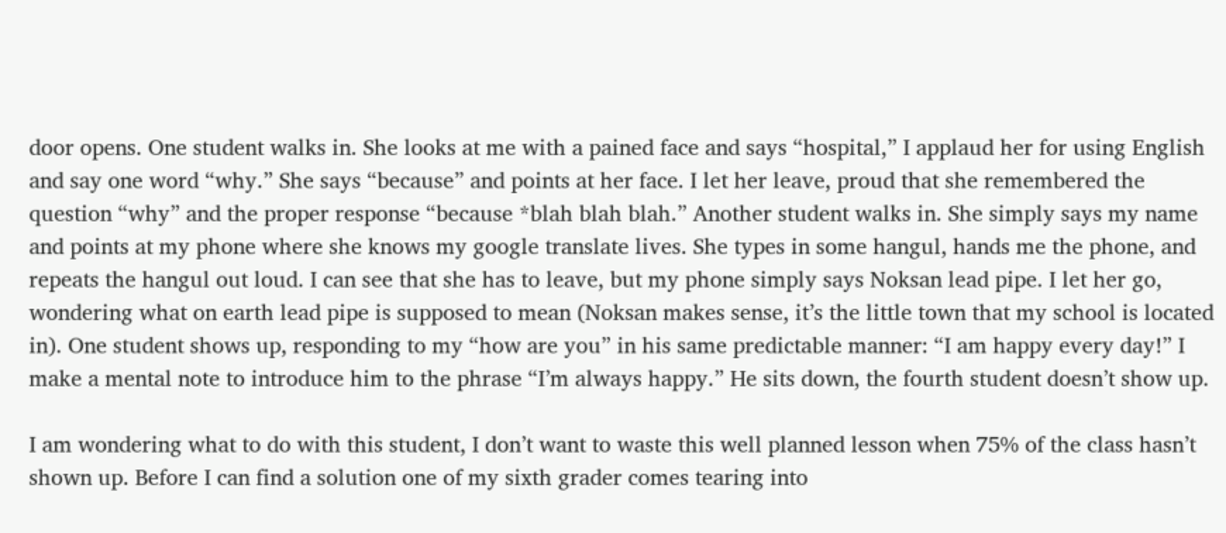door opens. One student walks in. She looks at me with a pained face and says “hospital,” I applaud her for using English and say one word “why.” She says “because” and points at her face. I let her leave, proud that she remembered the question “why” and the proper response “because *blah blah blah.” Another student walks in. She simply says my name and points at my phone where she knows my google translate lives. She types in some hangul, hands me the phone, and repeats the hangul out loud. I can see that she has to leave, but my phone simply says Noksan lead pipe. I let her go, wondering what on earth lead pipe is supposed to mean (Noksan makes sense, it’s the little town that my school is located in). One student shows up, responding to my “how are you” in his same predictable manner: “I am happy every day!” I make a mental note to introduce him to the phrase “I’m always happy.” He sits down, the fourth student doesn’t show up.

I am wondering what to do with this student, I don’t want to waste this well planned lesson when 75% of the class hasn’t shown up. Before I can find a solution one of my sixth grader comes tearing into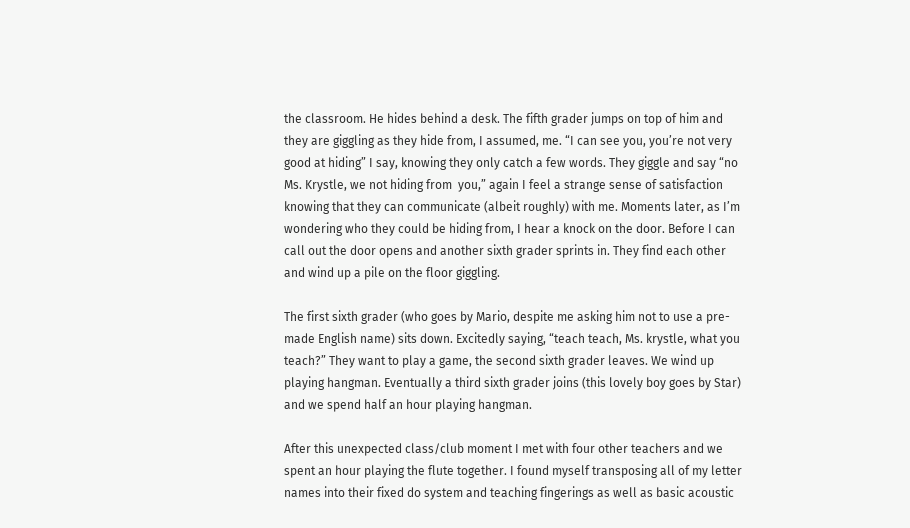the classroom. He hides behind a desk. The fifth grader jumps on top of him and they are giggling as they hide from, I assumed, me. “I can see you, you’re not very good at hiding” I say, knowing they only catch a few words. They giggle and say “no Ms. Krystle, we not hiding from  you,” again I feel a strange sense of satisfaction knowing that they can communicate (albeit roughly) with me. Moments later, as I’m wondering who they could be hiding from, I hear a knock on the door. Before I can call out the door opens and another sixth grader sprints in. They find each other and wind up a pile on the floor giggling.

The first sixth grader (who goes by Mario, despite me asking him not to use a pre-made English name) sits down. Excitedly saying, “teach teach, Ms. krystle, what you teach?” They want to play a game, the second sixth grader leaves. We wind up playing hangman. Eventually a third sixth grader joins (this lovely boy goes by Star) and we spend half an hour playing hangman.

After this unexpected class/club moment I met with four other teachers and we spent an hour playing the flute together. I found myself transposing all of my letter names into their fixed do system and teaching fingerings as well as basic acoustic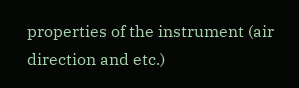properties of the instrument (air direction and etc.)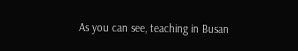As you can see, teaching in Busan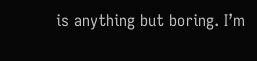is anything but boring. I’m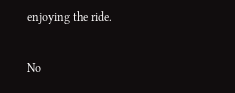enjoying the ride.

No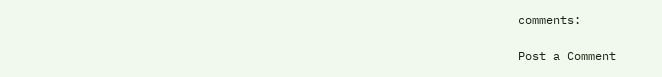comments:

Post a Comment